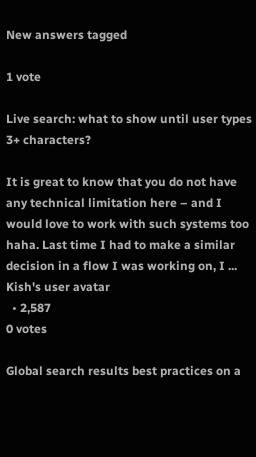New answers tagged

1 vote

Live search: what to show until user types 3+ characters?

It is great to know that you do not have any technical limitation here – and I would love to work with such systems too haha. Last time I had to make a similar decision in a flow I was working on, I ...
Kish's user avatar
  • 2,587
0 votes

Global search results best practices on a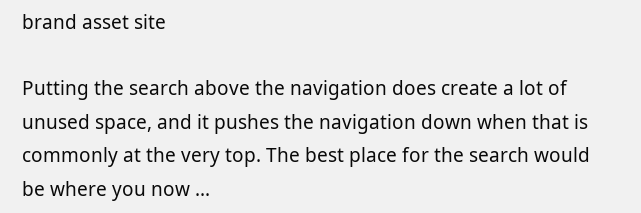brand asset site

Putting the search above the navigation does create a lot of unused space, and it pushes the navigation down when that is commonly at the very top. The best place for the search would be where you now ...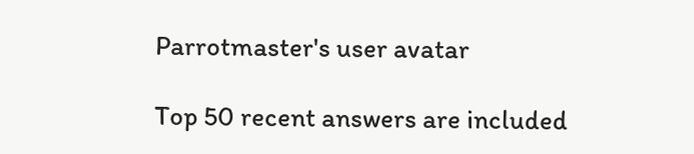Parrotmaster's user avatar

Top 50 recent answers are included